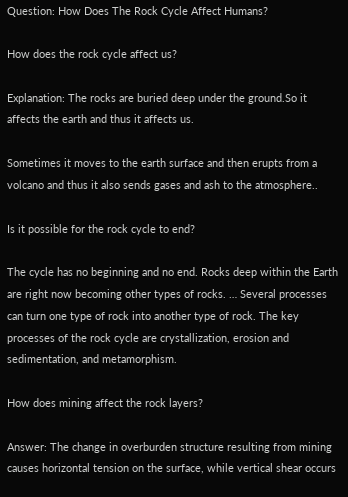Question: How Does The Rock Cycle Affect Humans?

How does the rock cycle affect us?

Explanation: The rocks are buried deep under the ground.So it affects the earth and thus it affects us.

Sometimes it moves to the earth surface and then erupts from a volcano and thus it also sends gases and ash to the atmosphere..

Is it possible for the rock cycle to end?

The cycle has no beginning and no end. Rocks deep within the Earth are right now becoming other types of rocks. … Several processes can turn one type of rock into another type of rock. The key processes of the rock cycle are crystallization, erosion and sedimentation, and metamorphism.

How does mining affect the rock layers?

Answer: The change in overburden structure resulting from mining causes horizontal tension on the surface, while vertical shear occurs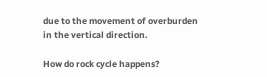due to the movement of overburden in the vertical direction.

How do rock cycle happens?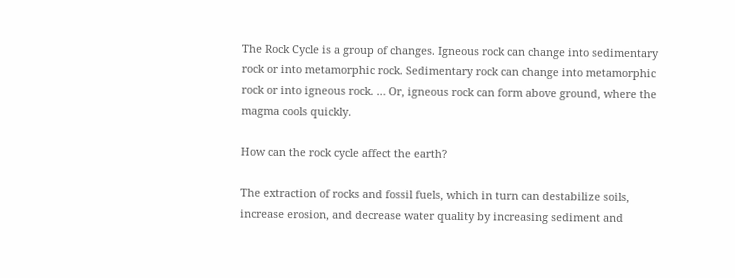The Rock Cycle is a group of changes. Igneous rock can change into sedimentary rock or into metamorphic rock. Sedimentary rock can change into metamorphic rock or into igneous rock. … Or, igneous rock can form above ground, where the magma cools quickly.

How can the rock cycle affect the earth?

The extraction of rocks and fossil fuels, which in turn can destabilize soils, increase erosion, and decrease water quality by increasing sediment and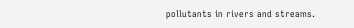pollutants in rivers and streams.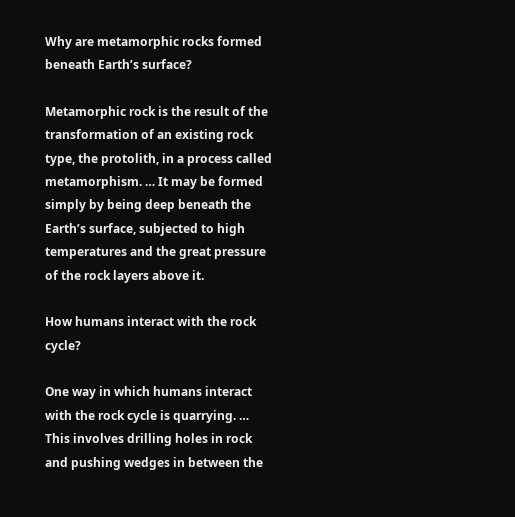Why are metamorphic rocks formed beneath Earth’s surface?

Metamorphic rock is the result of the transformation of an existing rock type, the protolith, in a process called metamorphism. … It may be formed simply by being deep beneath the Earth’s surface, subjected to high temperatures and the great pressure of the rock layers above it.

How humans interact with the rock cycle?

One way in which humans interact with the rock cycle is quarrying. … This involves drilling holes in rock and pushing wedges in between the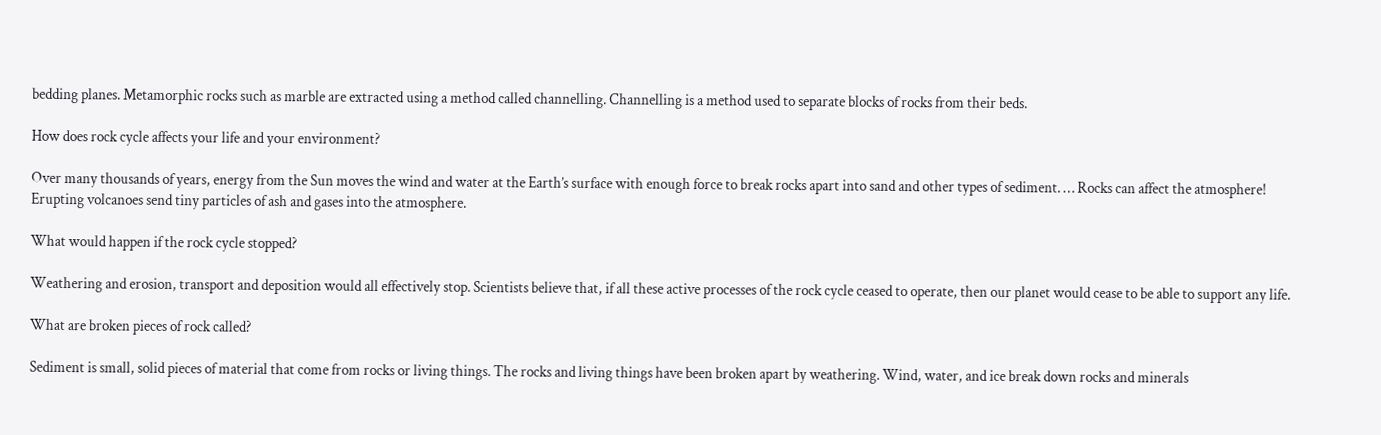bedding planes. Metamorphic rocks such as marble are extracted using a method called channelling. Channelling is a method used to separate blocks of rocks from their beds.

How does rock cycle affects your life and your environment?

Over many thousands of years, energy from the Sun moves the wind and water at the Earth’s surface with enough force to break rocks apart into sand and other types of sediment. … Rocks can affect the atmosphere! Erupting volcanoes send tiny particles of ash and gases into the atmosphere.

What would happen if the rock cycle stopped?

Weathering and erosion, transport and deposition would all effectively stop. Scientists believe that, if all these active processes of the rock cycle ceased to operate, then our planet would cease to be able to support any life.

What are broken pieces of rock called?

Sediment is small, solid pieces of material that come from rocks or living things. The rocks and living things have been broken apart by weathering. Wind, water, and ice break down rocks and minerals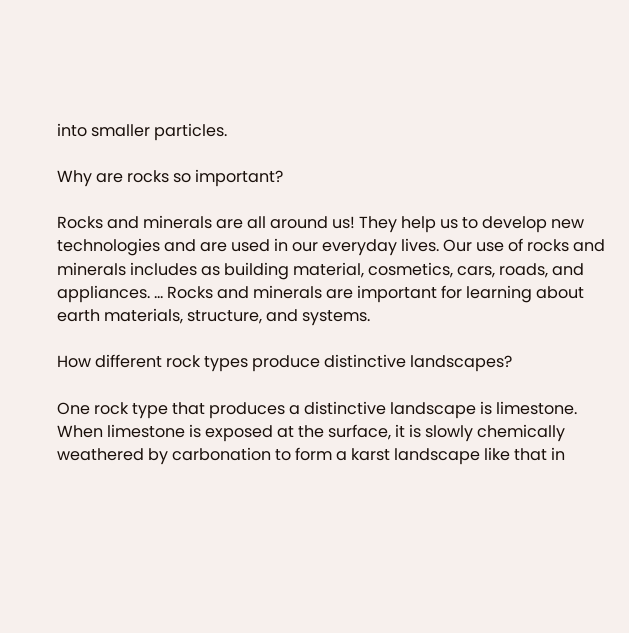into smaller particles.

Why are rocks so important?

Rocks and minerals are all around us! They help us to develop new technologies and are used in our everyday lives. Our use of rocks and minerals includes as building material, cosmetics, cars, roads, and appliances. … Rocks and minerals are important for learning about earth materials, structure, and systems.

How different rock types produce distinctive landscapes?

One rock type that produces a distinctive landscape is limestone. When limestone is exposed at the surface, it is slowly chemically weathered by carbonation to form a karst landscape like that in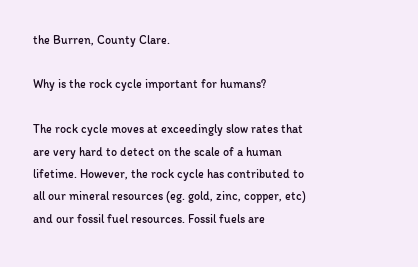the Burren, County Clare.

Why is the rock cycle important for humans?

The rock cycle moves at exceedingly slow rates that are very hard to detect on the scale of a human lifetime. However, the rock cycle has contributed to all our mineral resources (eg. gold, zinc, copper, etc) and our fossil fuel resources. Fossil fuels are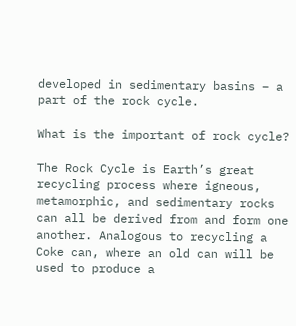developed in sedimentary basins – a part of the rock cycle.

What is the important of rock cycle?

The Rock Cycle is Earth’s great recycling process where igneous, metamorphic, and sedimentary rocks can all be derived from and form one another. Analogous to recycling a Coke can, where an old can will be used to produce a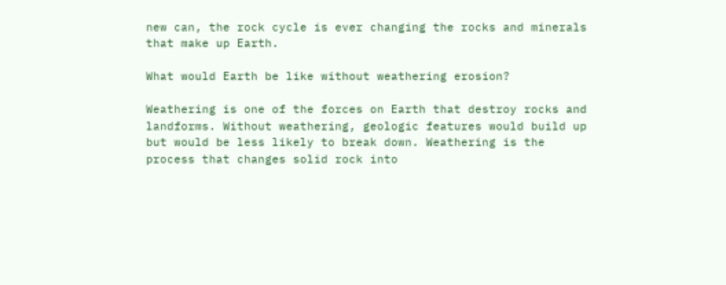new can, the rock cycle is ever changing the rocks and minerals that make up Earth.

What would Earth be like without weathering erosion?

Weathering is one of the forces on Earth that destroy rocks and landforms. Without weathering, geologic features would build up but would be less likely to break down. Weathering is the process that changes solid rock into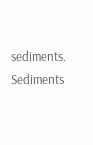sediments. Sediments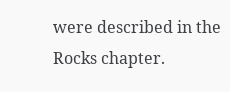were described in the Rocks chapter.